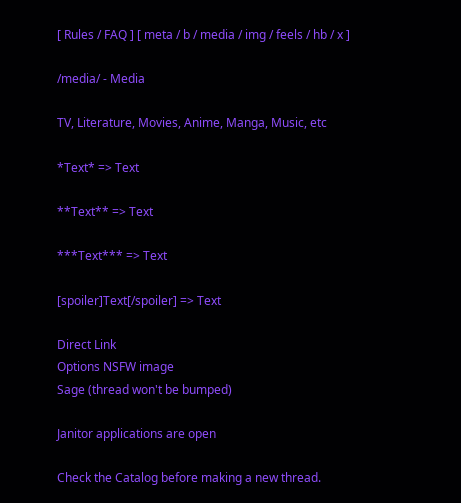[ Rules / FAQ ] [ meta / b / media / img / feels / hb / x ]

/media/ - Media

TV, Literature, Movies, Anime, Manga, Music, etc

*Text* => Text

**Text** => Text

***Text*** => Text

[spoiler]Text[/spoiler] => Text

Direct Link
Options NSFW image
Sage (thread won't be bumped)

Janitor applications are open

Check the Catalog before making a new thread.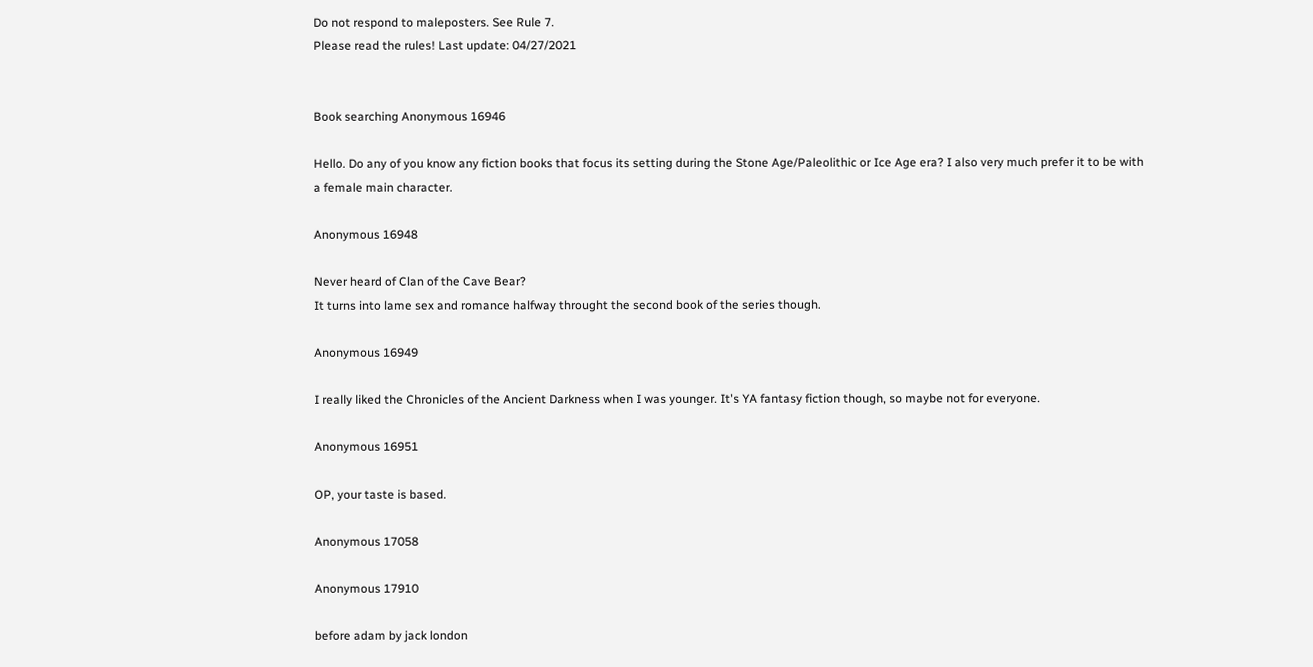Do not respond to maleposters. See Rule 7.
Please read the rules! Last update: 04/27/2021


Book searching Anonymous 16946

Hello. Do any of you know any fiction books that focus its setting during the Stone Age/Paleolithic or Ice Age era? I also very much prefer it to be with a female main character.

Anonymous 16948

Never heard of Clan of the Cave Bear?
It turns into lame sex and romance halfway throught the second book of the series though.

Anonymous 16949

I really liked the Chronicles of the Ancient Darkness when I was younger. It's YA fantasy fiction though, so maybe not for everyone.

Anonymous 16951

OP, your taste is based.

Anonymous 17058

Anonymous 17910

before adam by jack london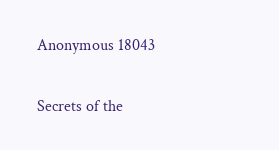Anonymous 18043

Secrets of the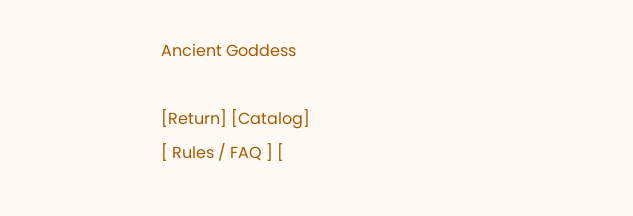Ancient Goddess

[Return] [Catalog]
[ Rules / FAQ ] [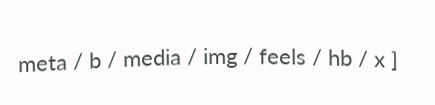meta / b / media / img / feels / hb / x ]